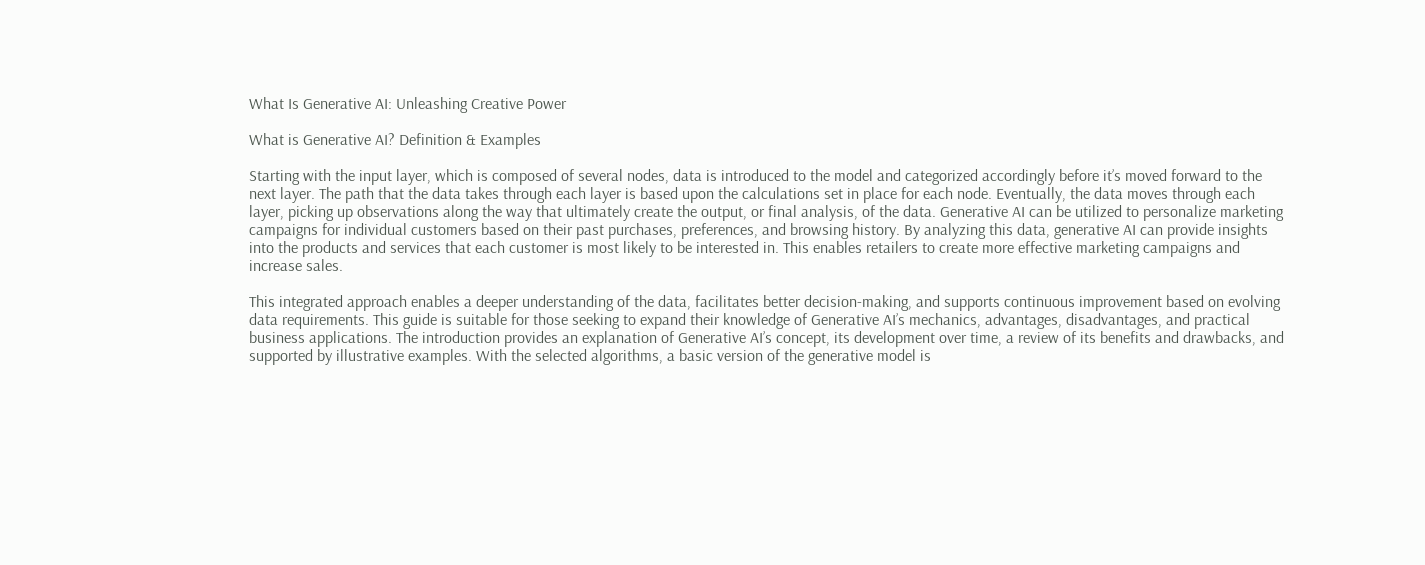What Is Generative AI: Unleashing Creative Power

What is Generative AI? Definition & Examples

Starting with the input layer, which is composed of several nodes, data is introduced to the model and categorized accordingly before it’s moved forward to the next layer. The path that the data takes through each layer is based upon the calculations set in place for each node. Eventually, the data moves through each layer, picking up observations along the way that ultimately create the output, or final analysis, of the data. Generative AI can be utilized to personalize marketing campaigns for individual customers based on their past purchases, preferences, and browsing history. By analyzing this data, generative AI can provide insights into the products and services that each customer is most likely to be interested in. This enables retailers to create more effective marketing campaigns and increase sales.

This integrated approach enables a deeper understanding of the data, facilitates better decision-making, and supports continuous improvement based on evolving data requirements. This guide is suitable for those seeking to expand their knowledge of Generative AI’s mechanics, advantages, disadvantages, and practical business applications. The introduction provides an explanation of Generative AI’s concept, its development over time, a review of its benefits and drawbacks, and supported by illustrative examples. With the selected algorithms, a basic version of the generative model is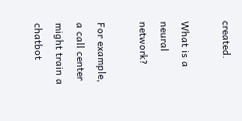created.

What is a neural network?

For example, a call center might train a chatbot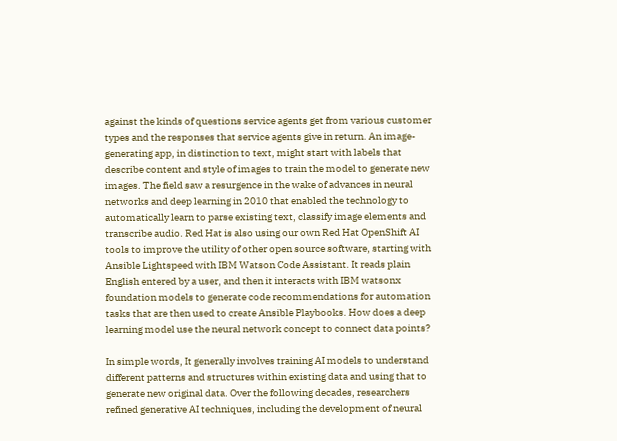against the kinds of questions service agents get from various customer types and the responses that service agents give in return. An image-generating app, in distinction to text, might start with labels that describe content and style of images to train the model to generate new images. The field saw a resurgence in the wake of advances in neural networks and deep learning in 2010 that enabled the technology to automatically learn to parse existing text, classify image elements and transcribe audio. Red Hat is also using our own Red Hat OpenShift AI tools to improve the utility of other open source software, starting with Ansible Lightspeed with IBM Watson Code Assistant. It reads plain English entered by a user, and then it interacts with IBM watsonx foundation models to generate code recommendations for automation tasks that are then used to create Ansible Playbooks. How does a deep learning model use the neural network concept to connect data points?

In simple words, It generally involves training AI models to understand different patterns and structures within existing data and using that to generate new original data. Over the following decades, researchers refined generative AI techniques, including the development of neural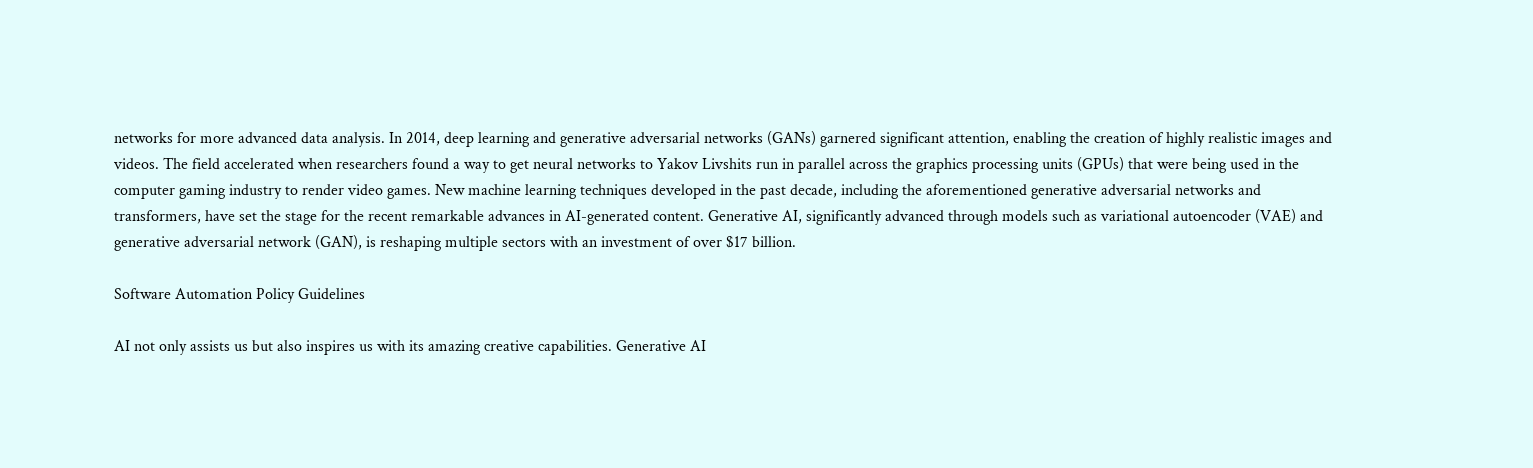networks for more advanced data analysis. In 2014, deep learning and generative adversarial networks (GANs) garnered significant attention, enabling the creation of highly realistic images and videos. The field accelerated when researchers found a way to get neural networks to Yakov Livshits run in parallel across the graphics processing units (GPUs) that were being used in the computer gaming industry to render video games. New machine learning techniques developed in the past decade, including the aforementioned generative adversarial networks and transformers, have set the stage for the recent remarkable advances in AI-generated content. Generative AI, significantly advanced through models such as variational autoencoder (VAE) and generative adversarial network (GAN), is reshaping multiple sectors with an investment of over $17 billion.

Software Automation Policy Guidelines

AI not only assists us but also inspires us with its amazing creative capabilities. Generative AI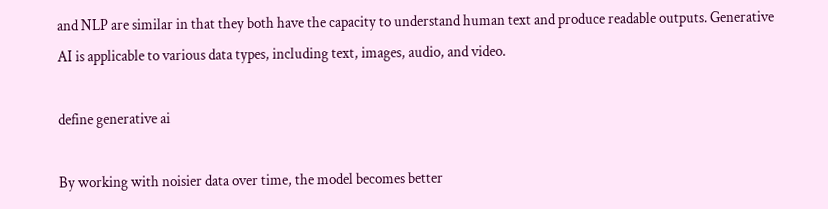and NLP are similar in that they both have the capacity to understand human text and produce readable outputs. Generative AI is applicable to various data types, including text, images, audio, and video.

define generative ai

By working with noisier data over time, the model becomes better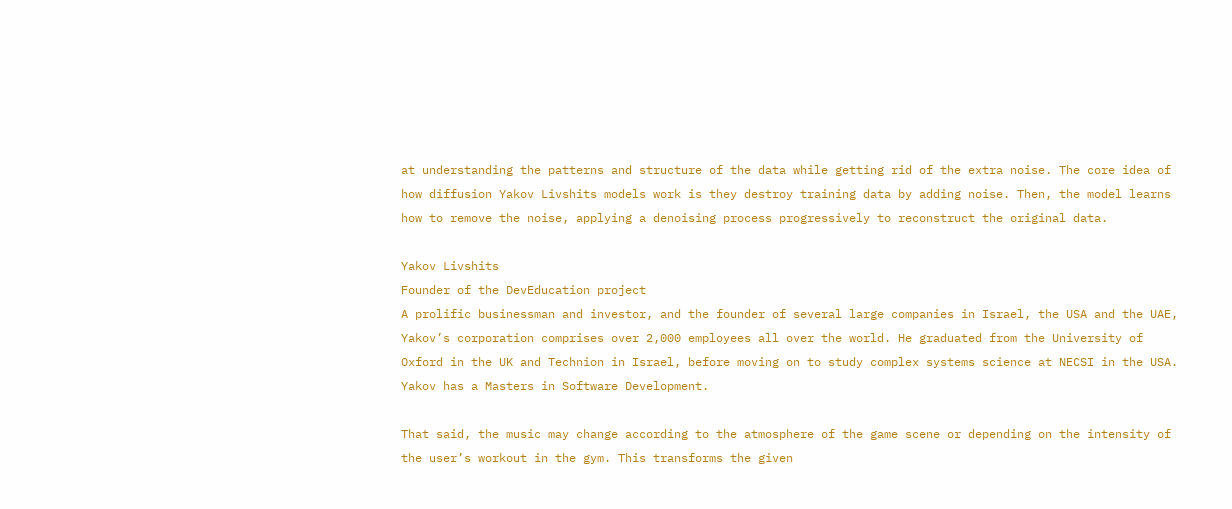at understanding the patterns and structure of the data while getting rid of the extra noise. The core idea of how diffusion Yakov Livshits models work is they destroy training data by adding noise. Then, the model learns how to remove the noise, applying a denoising process progressively to reconstruct the original data.

Yakov Livshits
Founder of the DevEducation project
A prolific businessman and investor, and the founder of several large companies in Israel, the USA and the UAE, Yakov’s corporation comprises over 2,000 employees all over the world. He graduated from the University of Oxford in the UK and Technion in Israel, before moving on to study complex systems science at NECSI in the USA. Yakov has a Masters in Software Development.

That said, the music may change according to the atmosphere of the game scene or depending on the intensity of the user’s workout in the gym. This transforms the given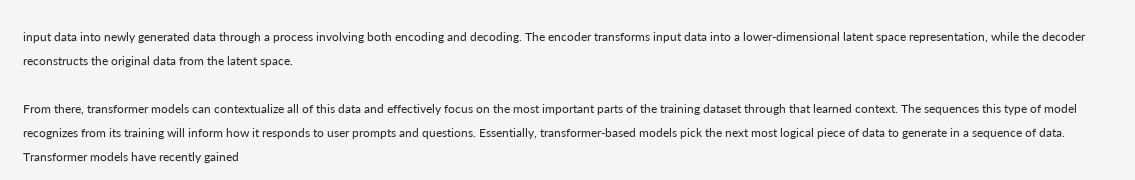input data into newly generated data through a process involving both encoding and decoding. The encoder transforms input data into a lower-dimensional latent space representation, while the decoder reconstructs the original data from the latent space.

From there, transformer models can contextualize all of this data and effectively focus on the most important parts of the training dataset through that learned context. The sequences this type of model recognizes from its training will inform how it responds to user prompts and questions. Essentially, transformer-based models pick the next most logical piece of data to generate in a sequence of data. Transformer models have recently gained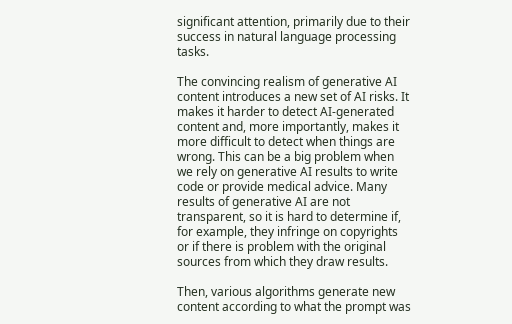significant attention, primarily due to their success in natural language processing tasks.

The convincing realism of generative AI content introduces a new set of AI risks. It makes it harder to detect AI-generated content and, more importantly, makes it more difficult to detect when things are wrong. This can be a big problem when we rely on generative AI results to write code or provide medical advice. Many results of generative AI are not transparent, so it is hard to determine if, for example, they infringe on copyrights or if there is problem with the original sources from which they draw results.

Then, various algorithms generate new content according to what the prompt was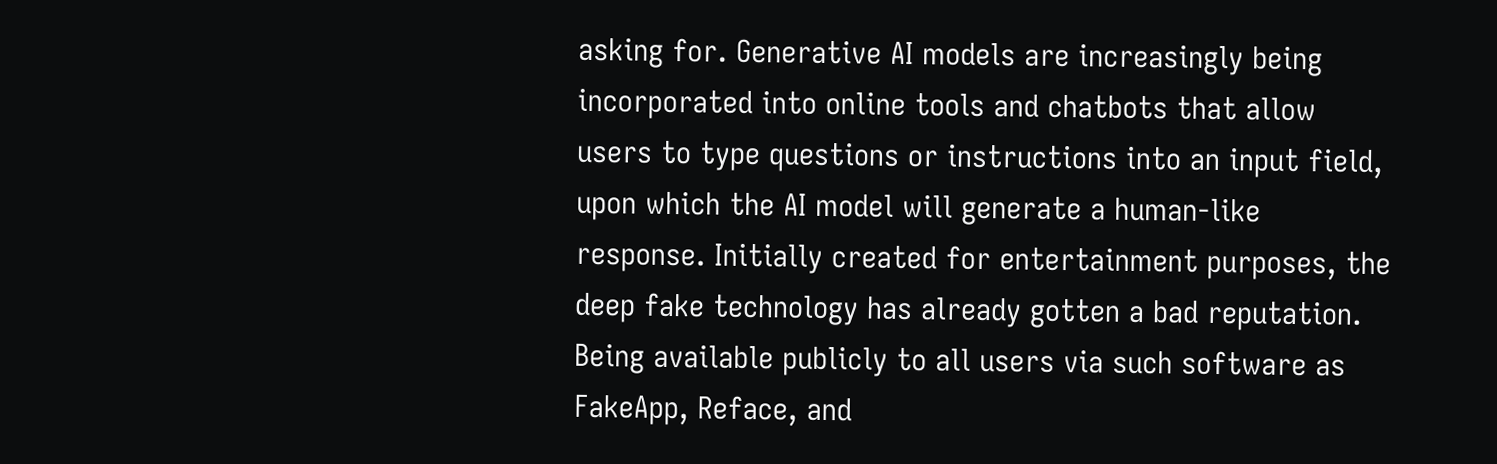asking for. Generative AI models are increasingly being incorporated into online tools and chatbots that allow users to type questions or instructions into an input field, upon which the AI model will generate a human-like response. Initially created for entertainment purposes, the deep fake technology has already gotten a bad reputation. Being available publicly to all users via such software as FakeApp, Reface, and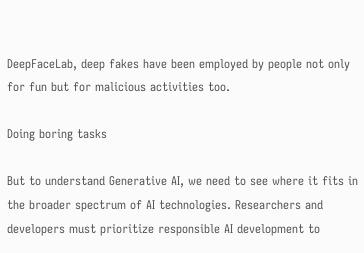DeepFaceLab, deep fakes have been employed by people not only for fun but for malicious activities too.

Doing boring tasks

But to understand Generative AI, we need to see where it fits in the broader spectrum of AI technologies. Researchers and developers must prioritize responsible AI development to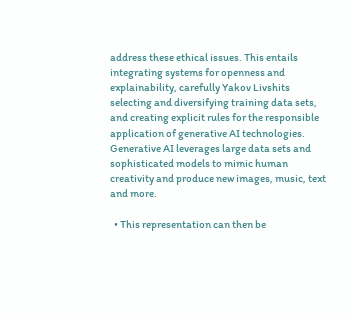address these ethical issues. This entails integrating systems for openness and explainability, carefully Yakov Livshits selecting and diversifying training data sets, and creating explicit rules for the responsible application of generative AI technologies. Generative AI leverages large data sets and sophisticated models to mimic human creativity and produce new images, music, text and more.

  • This representation can then be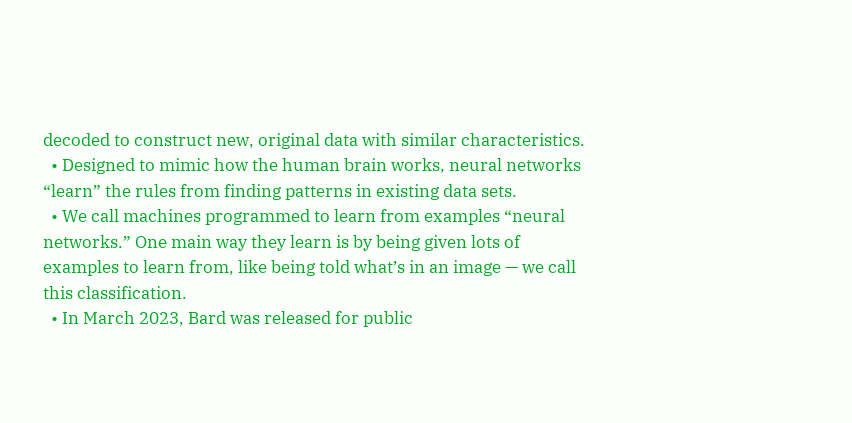decoded to construct new, original data with similar characteristics.
  • Designed to mimic how the human brain works, neural networks “learn” the rules from finding patterns in existing data sets.
  • We call machines programmed to learn from examples “neural networks.” One main way they learn is by being given lots of examples to learn from, like being told what’s in an image — we call this classification.
  • In March 2023, Bard was released for public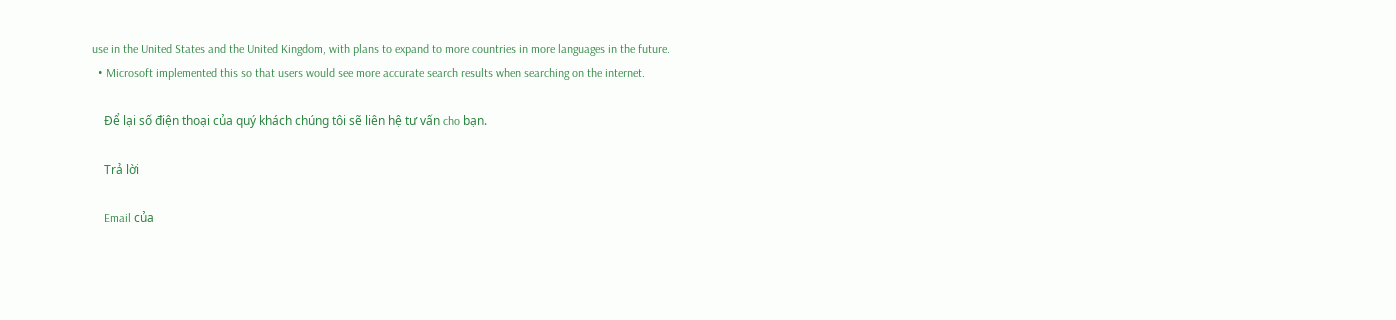use in the United States and the United Kingdom, with plans to expand to more countries in more languages in the future.
  • Microsoft implemented this so that users would see more accurate search results when searching on the internet.

    Để lại số điện thoại của quý khách chúng tôi sẽ liên hệ tư vấn cho bạn.

    Trả lời

    Email của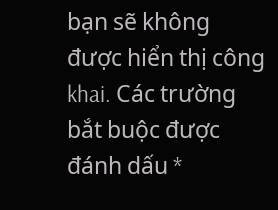bạn sẽ không được hiển thị công khai. Các trường bắt buộc được đánh dấu *